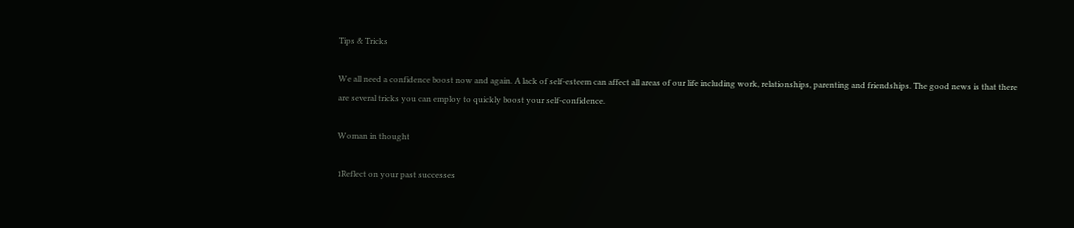Tips & Tricks

We all need a confidence boost now and again. A lack of self-esteem can affect all areas of our life including work, relationships, parenting and friendships. The good news is that there are several tricks you can employ to quickly boost your self-confidence.

Woman in thought

1Reflect on your past successes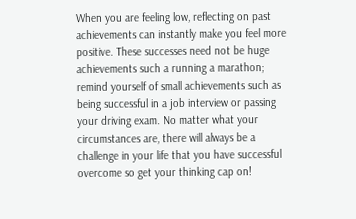When you are feeling low, reflecting on past achievements can instantly make you feel more positive. These successes need not be huge achievements such a running a marathon; remind yourself of small achievements such as being successful in a job interview or passing your driving exam. No matter what your circumstances are, there will always be a challenge in your life that you have successful overcome so get your thinking cap on!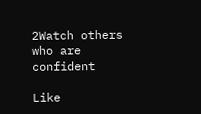2Watch others who are confident

Like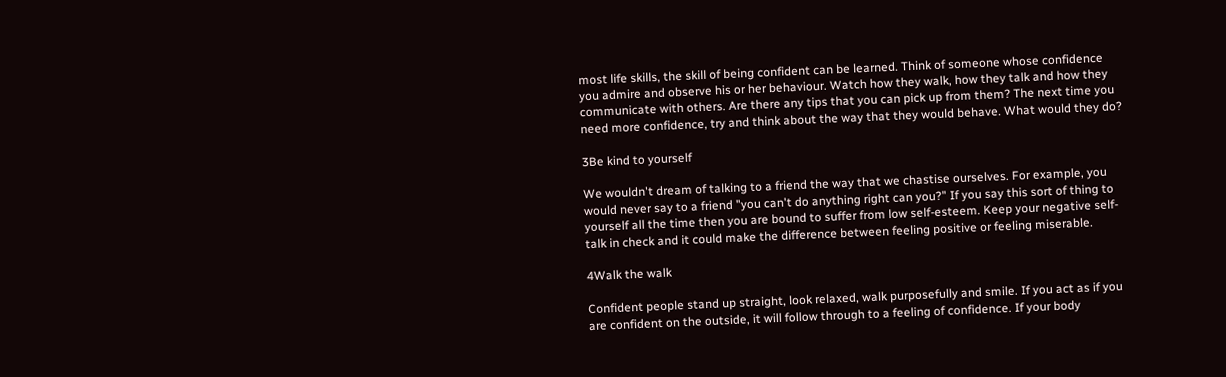most life skills, the skill of being confident can be learned. Think of someone whose confidence you admire and observe his or her behaviour. Watch how they walk, how they talk and how they communicate with others. Are there any tips that you can pick up from them? The next time you need more confidence, try and think about the way that they would behave. What would they do?

3Be kind to yourself

We wouldn't dream of talking to a friend the way that we chastise ourselves. For example, you would never say to a friend "you can't do anything right can you?" If you say this sort of thing to yourself all the time then you are bound to suffer from low self-esteem. Keep your negative self-talk in check and it could make the difference between feeling positive or feeling miserable.

4Walk the walk

Confident people stand up straight, look relaxed, walk purposefully and smile. If you act as if you are confident on the outside, it will follow through to a feeling of confidence. If your body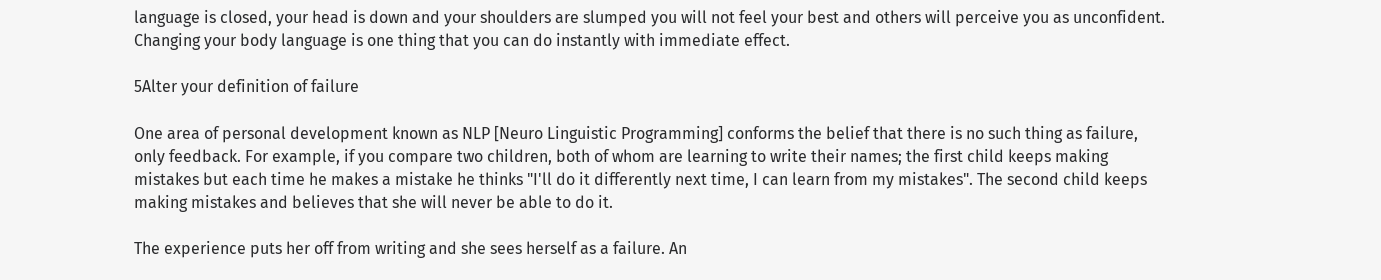language is closed, your head is down and your shoulders are slumped you will not feel your best and others will perceive you as unconfident. Changing your body language is one thing that you can do instantly with immediate effect.

5Alter your definition of failure

One area of personal development known as NLP [Neuro Linguistic Programming] conforms the belief that there is no such thing as failure, only feedback. For example, if you compare two children, both of whom are learning to write their names; the first child keeps making mistakes but each time he makes a mistake he thinks "I'll do it differently next time, I can learn from my mistakes". The second child keeps making mistakes and believes that she will never be able to do it.

The experience puts her off from writing and she sees herself as a failure. An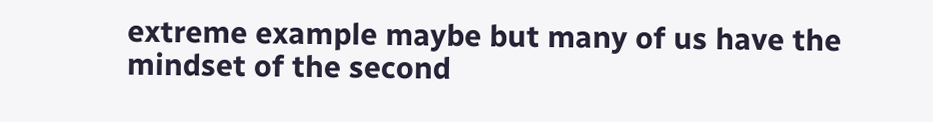extreme example maybe but many of us have the mindset of the second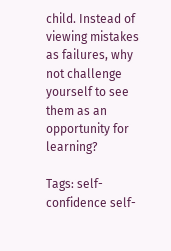child. Instead of viewing mistakes as failures, why not challenge yourself to see them as an opportunity for learning?

Tags: self-confidence self-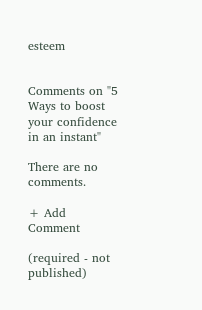esteem


Comments on "5 Ways to boost your confidence in an instant"

There are no comments.

+ Add Comment

(required - not published)